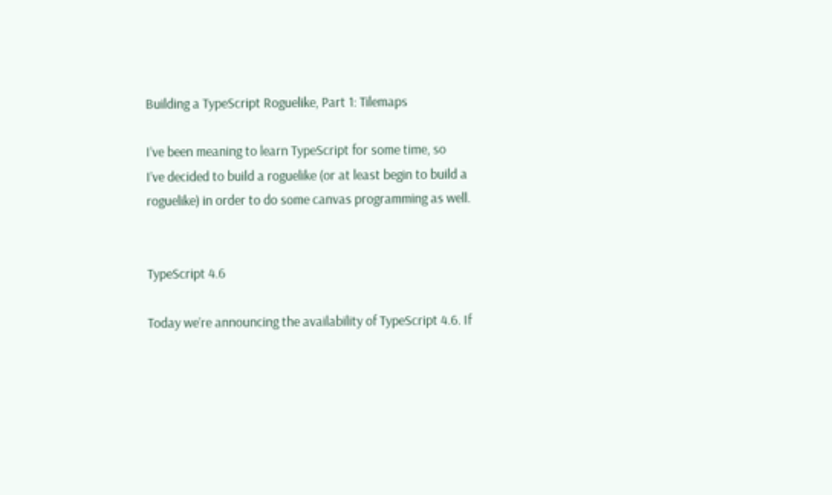Building a TypeScript Roguelike, Part 1: Tilemaps

I’ve been meaning to learn TypeScript for some time, so
I’ve decided to build a roguelike (or at least begin to build a
roguelike) in order to do some canvas programming as well.


TypeScript 4.6

Today we’re announcing the availability of TypeScript 4.6. If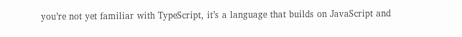you’re not yet familiar with TypeScript, it’s a language that builds on JavaScript and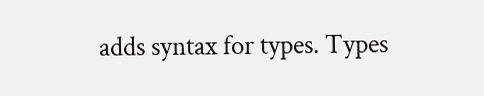adds syntax for types. Types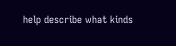help describe what kinds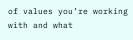of values you’re working with and what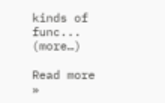kinds of func... (more…)

Read more »